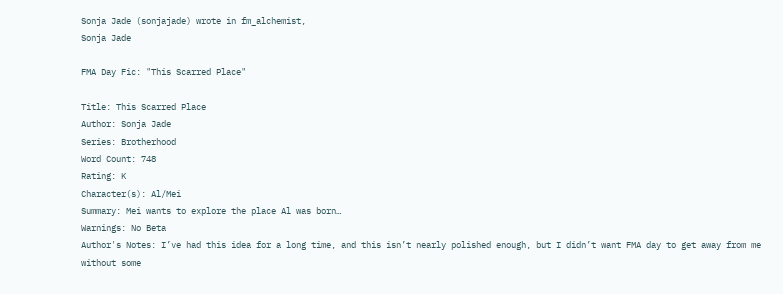Sonja Jade (sonjajade) wrote in fm_alchemist,
Sonja Jade

FMA Day Fic: "This Scarred Place"

Title: This Scarred Place
Author: Sonja Jade
Series: Brotherhood
Word Count: 748
Rating: K
Character(s): Al/Mei
Summary: Mei wants to explore the place Al was born…
Warnings: No Beta
Author's Notes: I’ve had this idea for a long time, and this isn’t nearly polished enough, but I didn’t want FMA day to get away from me without some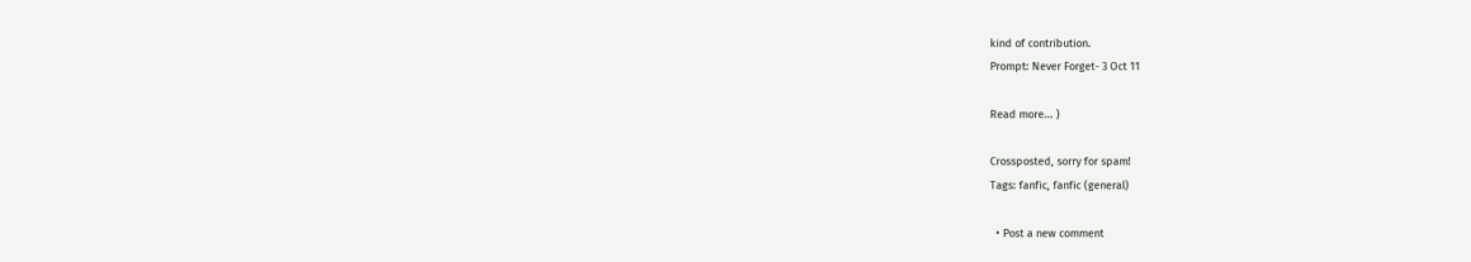kind of contribution.
Prompt: Never Forget- 3 Oct 11

Read more... )

Crossposted, sorry for spam!
Tags: fanfic, fanfic (general)

  • Post a new comment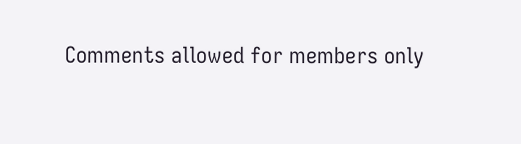Comments allowed for members only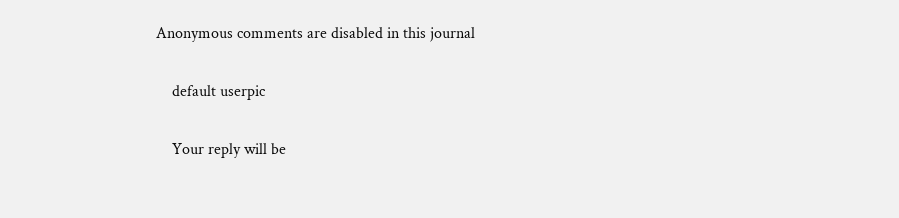Anonymous comments are disabled in this journal

    default userpic

    Your reply will be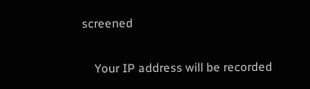screened

    Your IP address will be recorded